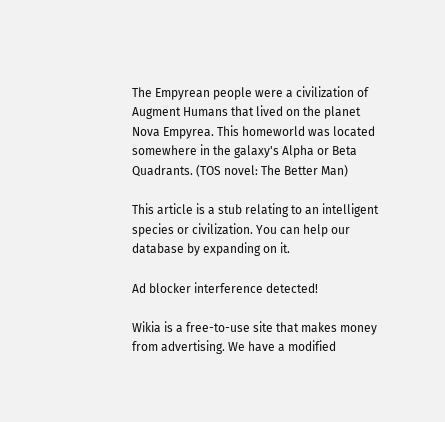The Empyrean people were a civilization of Augment Humans that lived on the planet Nova Empyrea. This homeworld was located somewhere in the galaxy's Alpha or Beta Quadrants. (TOS novel: The Better Man)

This article is a stub relating to an intelligent species or civilization. You can help our database by expanding on it.

Ad blocker interference detected!

Wikia is a free-to-use site that makes money from advertising. We have a modified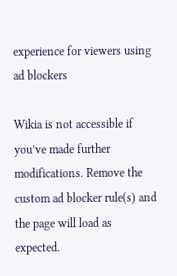experience for viewers using ad blockers

Wikia is not accessible if you’ve made further modifications. Remove the custom ad blocker rule(s) and the page will load as expected.